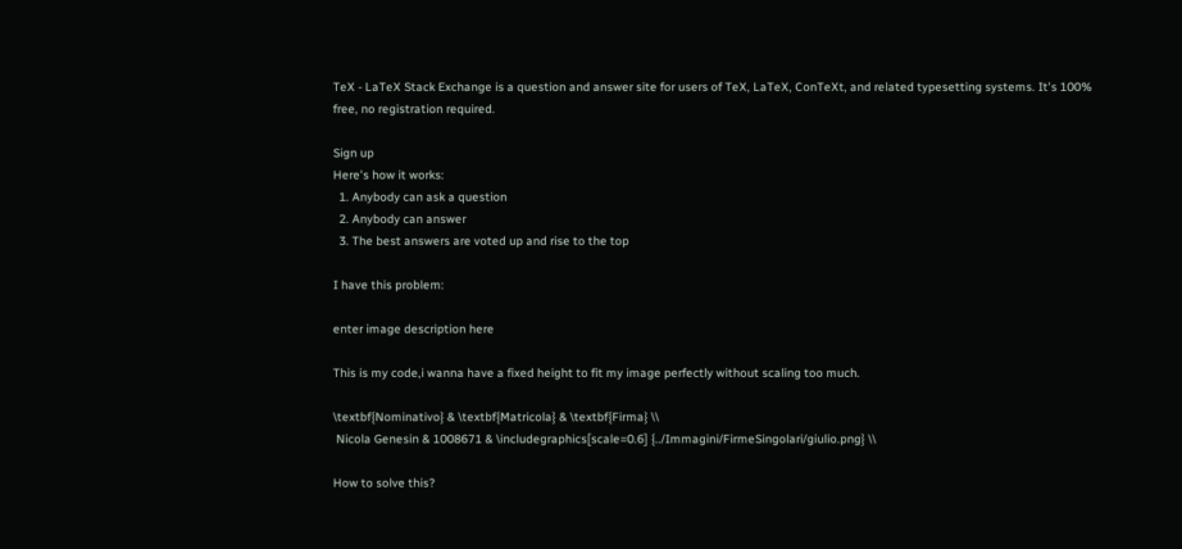TeX - LaTeX Stack Exchange is a question and answer site for users of TeX, LaTeX, ConTeXt, and related typesetting systems. It's 100% free, no registration required.

Sign up
Here's how it works:
  1. Anybody can ask a question
  2. Anybody can answer
  3. The best answers are voted up and rise to the top

I have this problem:

enter image description here

This is my code,i wanna have a fixed height to fit my image perfectly without scaling too much.

\textbf{Nominativo} & \textbf{Matricola} & \textbf{Firma} \\
 Nicola Genesin & 1008671 & \includegraphics[scale=0.6] {../Immagini/FirmeSingolari/giulio.png} \\

How to solve this?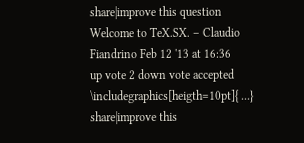share|improve this question
Welcome to TeX.SX. – Claudio Fiandrino Feb 12 '13 at 16:36
up vote 2 down vote accepted
\includegraphics[heigth=10pt]{ ...}
share|improve this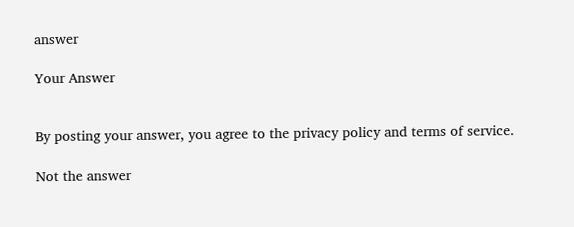answer

Your Answer


By posting your answer, you agree to the privacy policy and terms of service.

Not the answer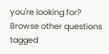you're looking for? Browse other questions tagged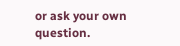or ask your own question.